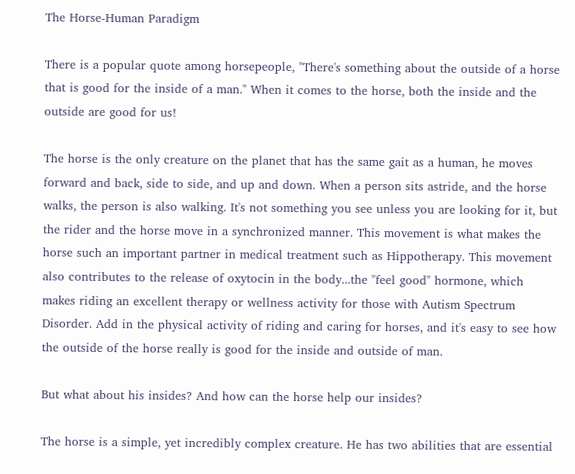The Horse-Human Paradigm

There is a popular quote among horsepeople, "There's something about the outside of a horse that is good for the inside of a man." When it comes to the horse, both the inside and the outside are good for us!

The horse is the only creature on the planet that has the same gait as a human, he moves forward and back, side to side, and up and down. When a person sits astride, and the horse walks, the person is also walking. It's not something you see unless you are looking for it, but the rider and the horse move in a synchronized manner. This movement is what makes the horse such an important partner in medical treatment such as Hippotherapy. This movement also contributes to the release of oxytocin in the body...the "feel good" hormone, which makes riding an excellent therapy or wellness activity for those with Autism Spectrum Disorder. Add in the physical activity of riding and caring for horses, and it's easy to see how the outside of the horse really is good for the inside and outside of man.

But what about his insides? And how can the horse help our insides?

The horse is a simple, yet incredibly complex creature. He has two abilities that are essential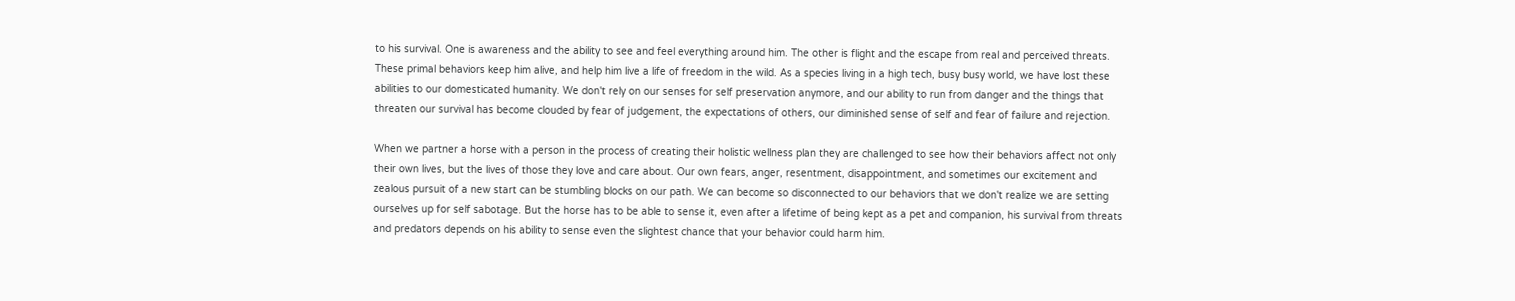to his survival. One is awareness and the ability to see and feel everything around him. The other is flight and the escape from real and perceived threats. These primal behaviors keep him alive, and help him live a life of freedom in the wild. As a species living in a high tech, busy busy world, we have lost these abilities to our domesticated humanity. We don't rely on our senses for self preservation anymore, and our ability to run from danger and the things that threaten our survival has become clouded by fear of judgement, the expectations of others, our diminished sense of self and fear of failure and rejection.

When we partner a horse with a person in the process of creating their holistic wellness plan they are challenged to see how their behaviors affect not only their own lives, but the lives of those they love and care about. Our own fears, anger, resentment, disappointment, and sometimes our excitement and zealous pursuit of a new start can be stumbling blocks on our path. We can become so disconnected to our behaviors that we don't realize we are setting ourselves up for self sabotage. But the horse has to be able to sense it, even after a lifetime of being kept as a pet and companion, his survival from threats and predators depends on his ability to sense even the slightest chance that your behavior could harm him.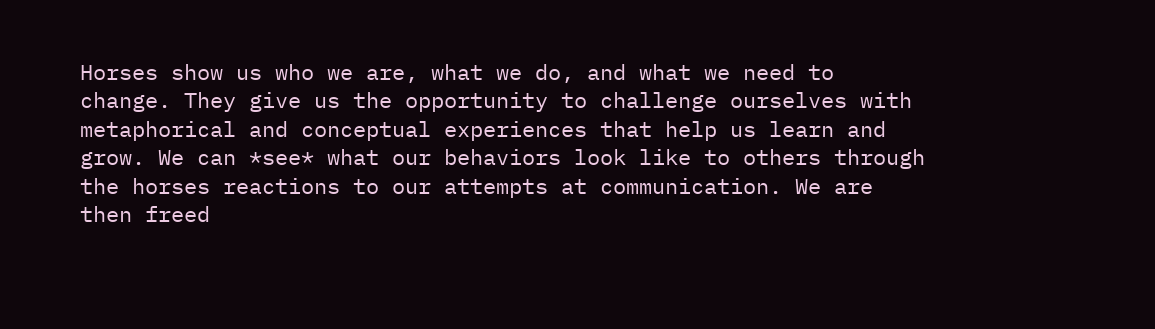Horses show us who we are, what we do, and what we need to change. They give us the opportunity to challenge ourselves with metaphorical and conceptual experiences that help us learn and grow. We can *see* what our behaviors look like to others through the horses reactions to our attempts at communication. We are then freed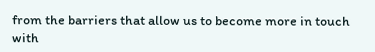from the barriers that allow us to become more in touch with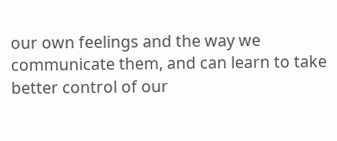our own feelings and the way we communicate them, and can learn to take better control of our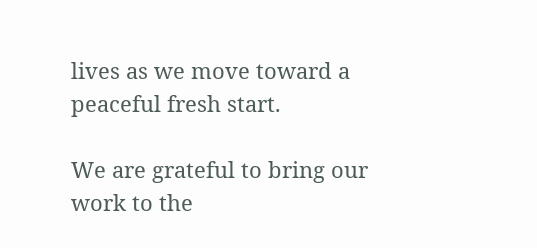lives as we move toward a peaceful fresh start.

We are grateful to bring our work to the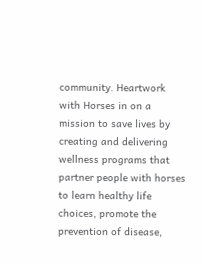community. Heartwork with Horses in on a mission to save lives by creating and delivering wellness programs that partner people with horses to learn healthy life choices, promote the prevention of disease,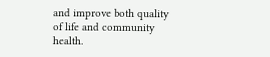and improve both quality of life and community health.